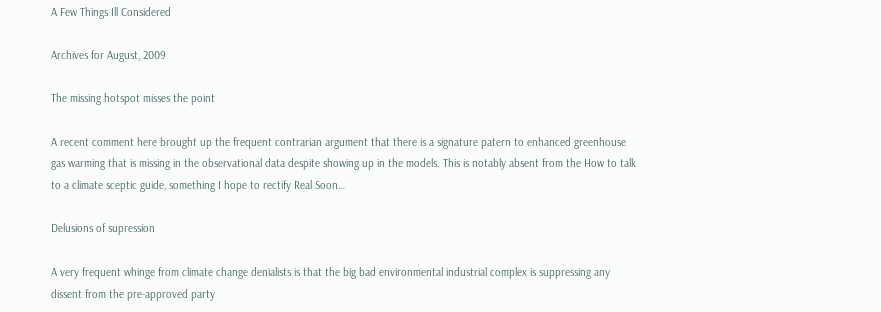A Few Things Ill Considered

Archives for August, 2009

The missing hotspot misses the point

A recent comment here brought up the frequent contrarian argument that there is a signature patern to enhanced greenhouse gas warming that is missing in the observational data despite showing up in the models. This is notably absent from the How to talk to a climate sceptic guide, something I hope to rectify Real Soon…

Delusions of supression

A very frequent whinge from climate change denialists is that the big bad environmental industrial complex is suppressing any dissent from the pre-approved party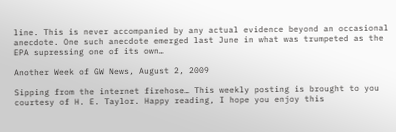line. This is never accompanied by any actual evidence beyond an occasional anecdote. One such anecdote emerged last June in what was trumpeted as the EPA supressing one of its own…

Another Week of GW News, August 2, 2009

Sipping from the internet firehose… This weekly posting is brought to you courtesy of H. E. Taylor. Happy reading, I hope you enjoy this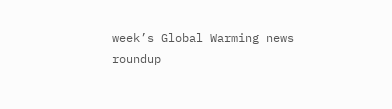week’s Global Warming news roundup